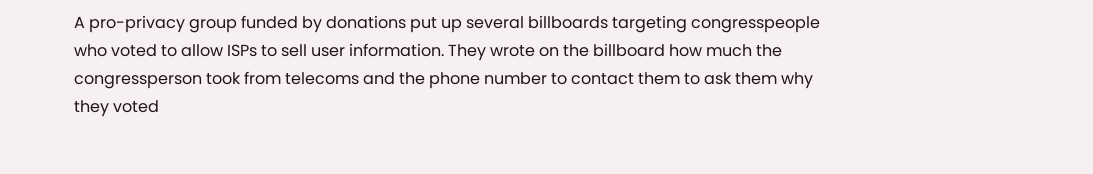A pro-privacy group funded by donations put up several billboards targeting congresspeople who voted to allow ISPs to sell user information. They wrote on the billboard how much the congressperson took from telecoms and the phone number to contact them to ask them why they voted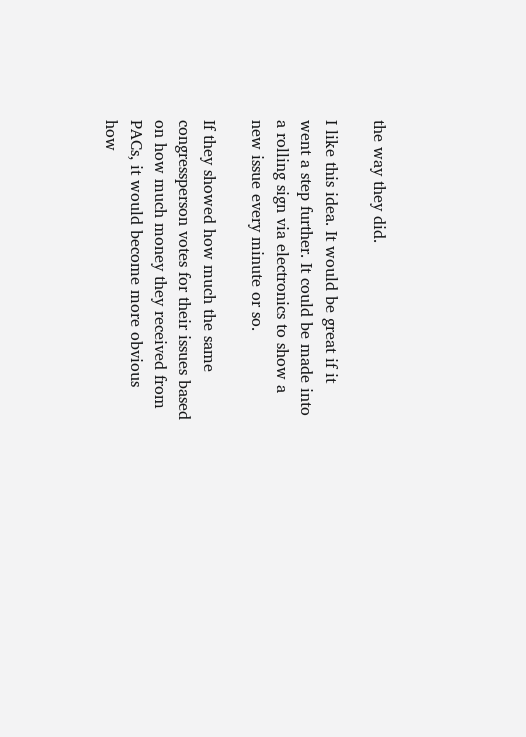the way they did.

I like this idea. It would be great if it went a step further. It could be made into a rolling sign via electronics to show a new issue every minute or so.

If they showed how much the same congressperson votes for their issues based on how much money they received from PACs, it would become more obvious how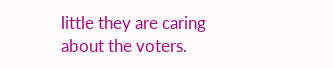little they are caring about the voters.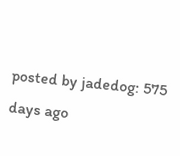posted by jadedog: 575 days ago